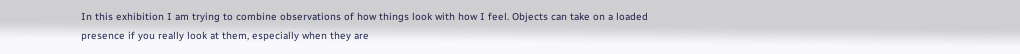In this exhibition I am trying to combine observations of how things look with how I feel. Objects can take on a loaded presence if you really look at them, especially when they are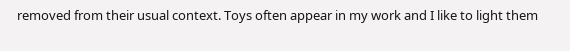removed from their usual context. Toys often appear in my work and I like to light them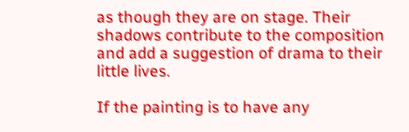as though they are on stage. Their shadows contribute to the composition and add a suggestion of drama to their little lives.

If the painting is to have any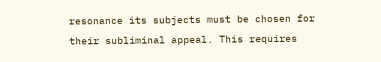resonance its subjects must be chosen for their subliminal appeal. This requires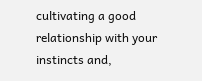cultivating a good relationship with your instincts and,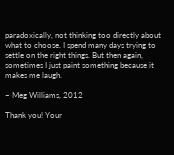paradoxically, not thinking too directly about what to choose. I spend many days trying to settle on the right things. But then again, sometimes I just paint something because it makes me laugh.

– Meg Williams, 2012

Thank you! Your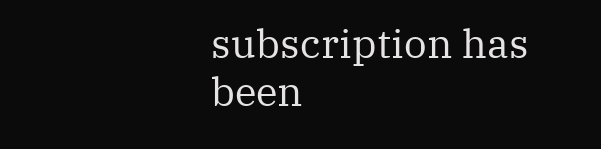subscription has been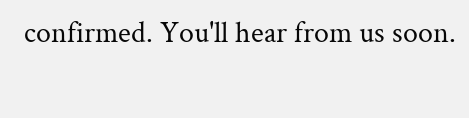confirmed. You'll hear from us soon.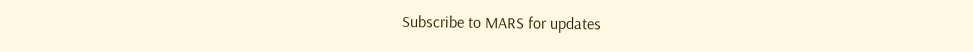Subscribe to MARS for updates